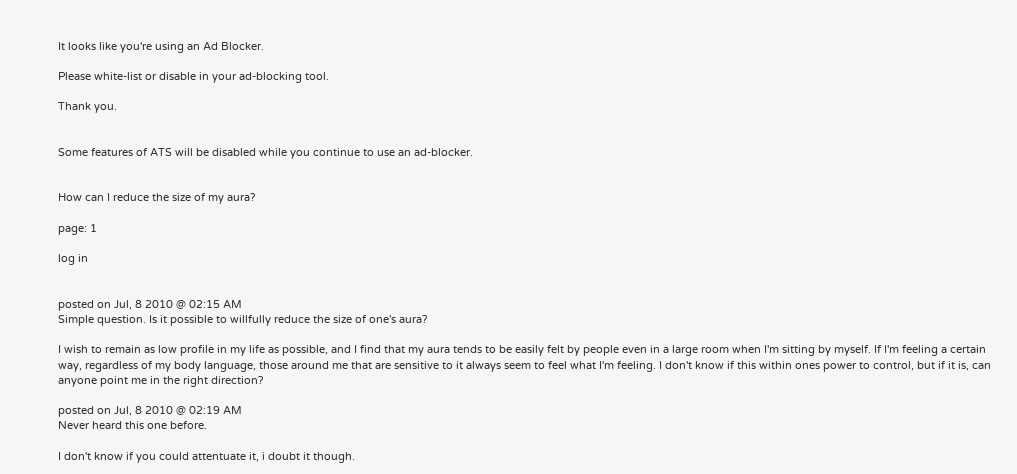It looks like you're using an Ad Blocker.

Please white-list or disable in your ad-blocking tool.

Thank you.


Some features of ATS will be disabled while you continue to use an ad-blocker.


How can I reduce the size of my aura?

page: 1

log in


posted on Jul, 8 2010 @ 02:15 AM
Simple question. Is it possible to willfully reduce the size of one's aura?

I wish to remain as low profile in my life as possible, and I find that my aura tends to be easily felt by people even in a large room when I'm sitting by myself. If I'm feeling a certain way, regardless of my body language, those around me that are sensitive to it always seem to feel what I'm feeling. I don't know if this within ones power to control, but if it is, can anyone point me in the right direction?

posted on Jul, 8 2010 @ 02:19 AM
Never heard this one before.

I don't know if you could attentuate it, i doubt it though.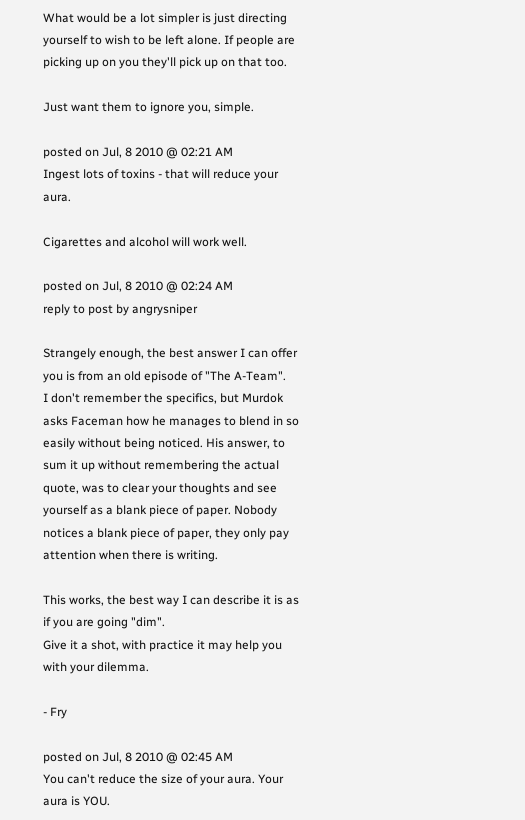What would be a lot simpler is just directing yourself to wish to be left alone. If people are picking up on you they'll pick up on that too.

Just want them to ignore you, simple.

posted on Jul, 8 2010 @ 02:21 AM
Ingest lots of toxins - that will reduce your aura.

Cigarettes and alcohol will work well.

posted on Jul, 8 2010 @ 02:24 AM
reply to post by angrysniper

Strangely enough, the best answer I can offer you is from an old episode of "The A-Team".
I don't remember the specifics, but Murdok asks Faceman how he manages to blend in so easily without being noticed. His answer, to sum it up without remembering the actual quote, was to clear your thoughts and see yourself as a blank piece of paper. Nobody notices a blank piece of paper, they only pay attention when there is writing.

This works, the best way I can describe it is as if you are going "dim".
Give it a shot, with practice it may help you with your dilemma.

- Fry

posted on Jul, 8 2010 @ 02:45 AM
You can't reduce the size of your aura. Your aura is YOU.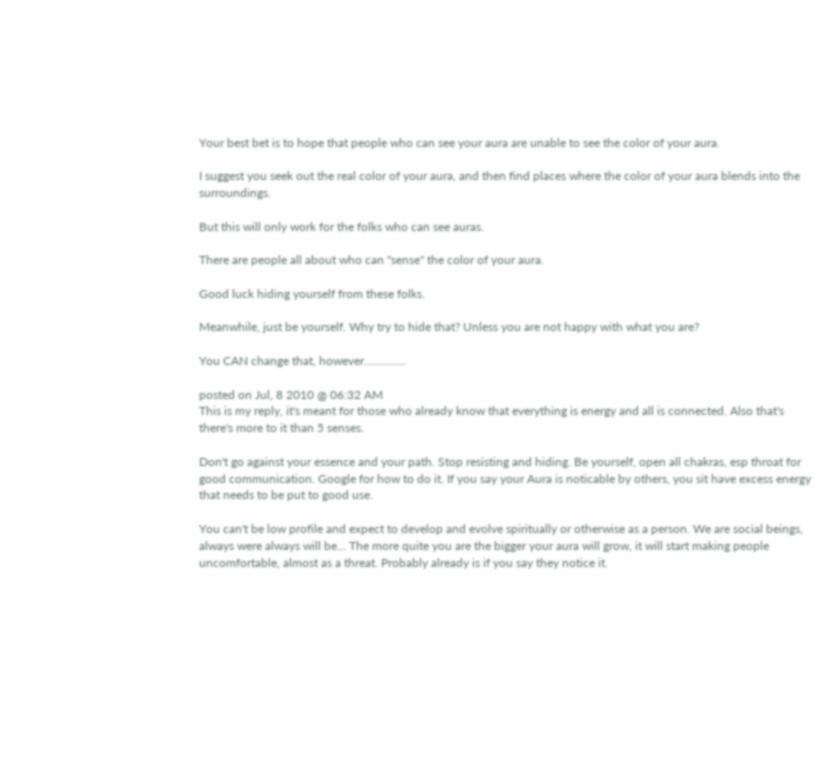Your best bet is to hope that people who can see your aura are unable to see the color of your aura.

I suggest you seek out the real color of your aura, and then find places where the color of your aura blends into the surroundings.

But this will only work for the folks who can see auras.

There are people all about who can "sense" the color of your aura.

Good luck hiding yourself from these folks.

Meanwhile, just be yourself. Why try to hide that? Unless you are not happy with what you are?

You CAN change that, however..............

posted on Jul, 8 2010 @ 06:32 AM
This is my reply, it's meant for those who already know that everything is energy and all is connected. Also that's there's more to it than 5 senses.

Don't go against your essence and your path. Stop resisting and hiding. Be yourself, open all chakras, esp throat for good communication. Google for how to do it. If you say your Aura is noticable by others, you sit have excess energy that needs to be put to good use.

You can't be low profile and expect to develop and evolve spiritually or otherwise as a person. We are social beings, always were always will be... The more quite you are the bigger your aura will grow, it will start making people uncomfortable, almost as a threat. Probably already is if you say they notice it.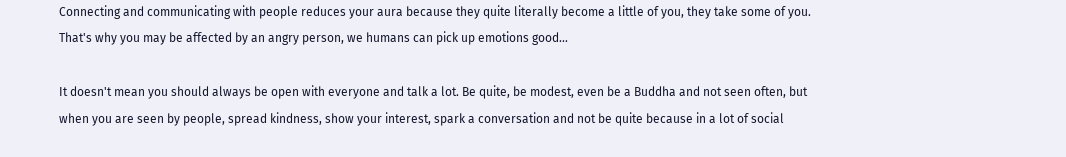Connecting and communicating with people reduces your aura because they quite literally become a little of you, they take some of you. That's why you may be affected by an angry person, we humans can pick up emotions good...

It doesn't mean you should always be open with everyone and talk a lot. Be quite, be modest, even be a Buddha and not seen often, but when you are seen by people, spread kindness, show your interest, spark a conversation and not be quite because in a lot of social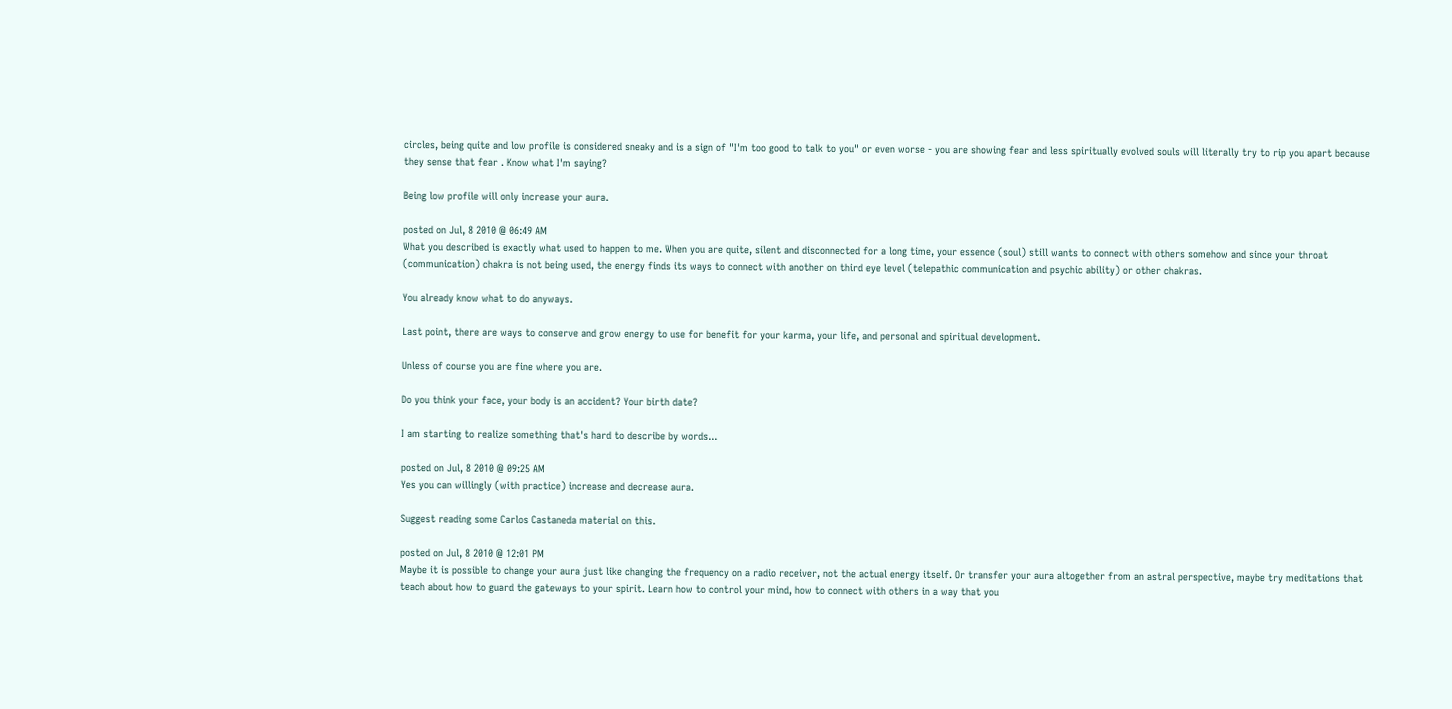circles, being quite and low profile is considered sneaky and is a sign of "I'm too good to talk to you" or even worse - you are showing fear and less spiritually evolved souls will literally try to rip you apart because they sense that fear . Know what I'm saying?

Being low profile will only increase your aura.

posted on Jul, 8 2010 @ 06:49 AM
What you described is exactly what used to happen to me. When you are quite, silent and disconnected for a long time, your essence (soul) still wants to connect with others somehow and since your throat (communication) chakra is not being used, the energy finds its ways to connect with another on third eye level (telepathic communication and psychic ability) or other chakras.

You already know what to do anyways.

Last point, there are ways to conserve and grow energy to use for benefit for your karma, your life, and personal and spiritual development.

Unless of course you are fine where you are.

Do you think your face, your body is an accident? Your birth date?

I am starting to realize something that's hard to describe by words...

posted on Jul, 8 2010 @ 09:25 AM
Yes you can willingly (with practice) increase and decrease aura.

Suggest reading some Carlos Castaneda material on this.

posted on Jul, 8 2010 @ 12:01 PM
Maybe it is possible to change your aura just like changing the frequency on a radio receiver, not the actual energy itself. Or transfer your aura altogether from an astral perspective, maybe try meditations that teach about how to guard the gateways to your spirit. Learn how to control your mind, how to connect with others in a way that you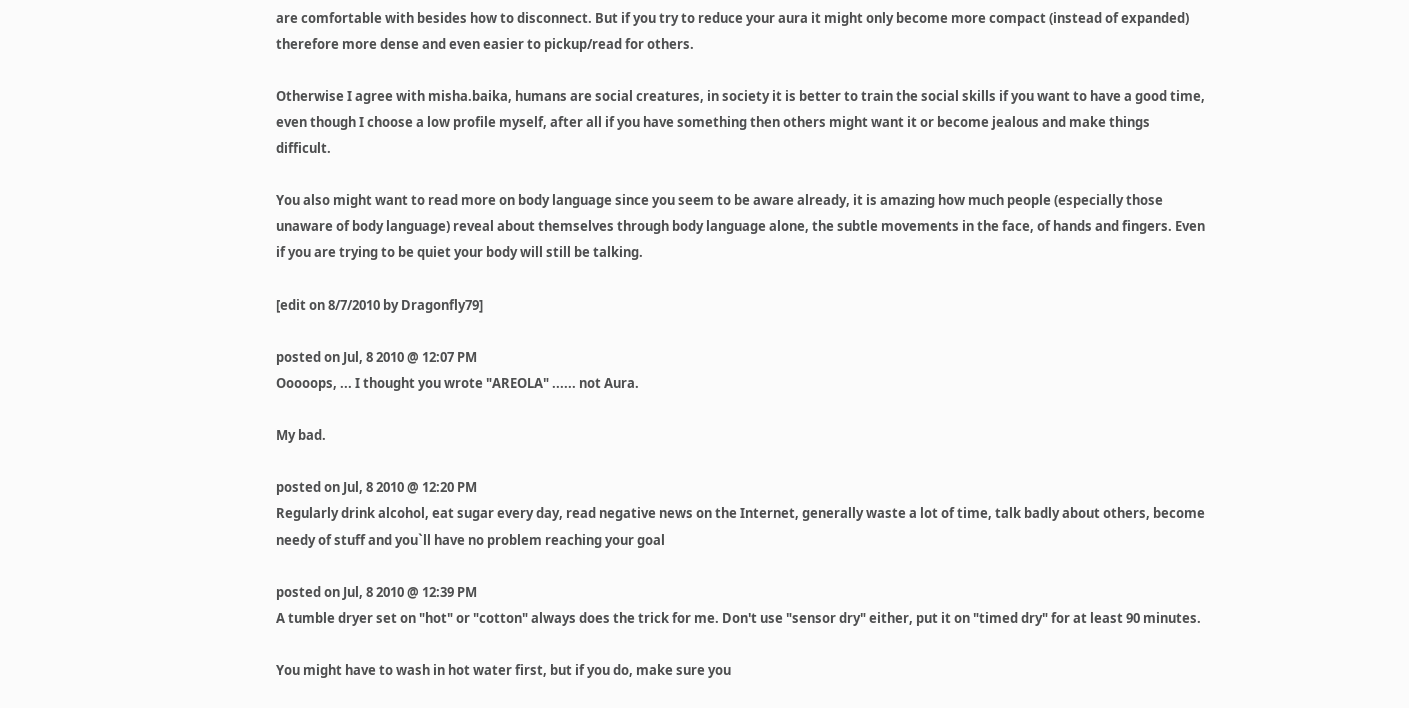are comfortable with besides how to disconnect. But if you try to reduce your aura it might only become more compact (instead of expanded) therefore more dense and even easier to pickup/read for others.

Otherwise I agree with misha.baika, humans are social creatures, in society it is better to train the social skills if you want to have a good time, even though I choose a low profile myself, after all if you have something then others might want it or become jealous and make things difficult.

You also might want to read more on body language since you seem to be aware already, it is amazing how much people (especially those unaware of body language) reveal about themselves through body language alone, the subtle movements in the face, of hands and fingers. Even if you are trying to be quiet your body will still be talking.

[edit on 8/7/2010 by Dragonfly79]

posted on Jul, 8 2010 @ 12:07 PM
Ooooops, ... I thought you wrote "AREOLA" ...... not Aura.

My bad.

posted on Jul, 8 2010 @ 12:20 PM
Regularly drink alcohol, eat sugar every day, read negative news on the Internet, generally waste a lot of time, talk badly about others, become needy of stuff and you`ll have no problem reaching your goal

posted on Jul, 8 2010 @ 12:39 PM
A tumble dryer set on "hot" or "cotton" always does the trick for me. Don't use "sensor dry" either, put it on "timed dry" for at least 90 minutes.

You might have to wash in hot water first, but if you do, make sure you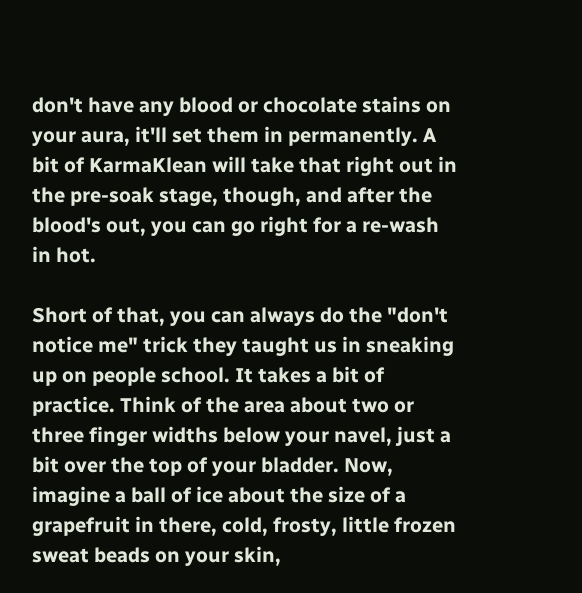don't have any blood or chocolate stains on your aura, it'll set them in permanently. A bit of KarmaKlean will take that right out in the pre-soak stage, though, and after the blood's out, you can go right for a re-wash in hot.

Short of that, you can always do the "don't notice me" trick they taught us in sneaking up on people school. It takes a bit of practice. Think of the area about two or three finger widths below your navel, just a bit over the top of your bladder. Now, imagine a ball of ice about the size of a grapefruit in there, cold, frosty, little frozen sweat beads on your skin,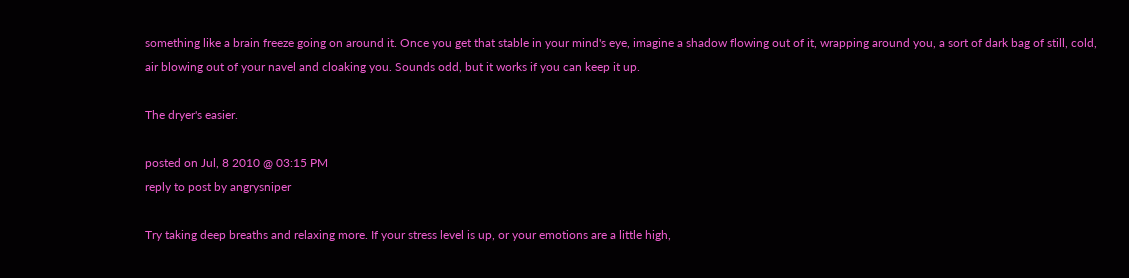something like a brain freeze going on around it. Once you get that stable in your mind's eye, imagine a shadow flowing out of it, wrapping around you, a sort of dark bag of still, cold, air blowing out of your navel and cloaking you. Sounds odd, but it works if you can keep it up.

The dryer's easier.

posted on Jul, 8 2010 @ 03:15 PM
reply to post by angrysniper

Try taking deep breaths and relaxing more. If your stress level is up, or your emotions are a little high,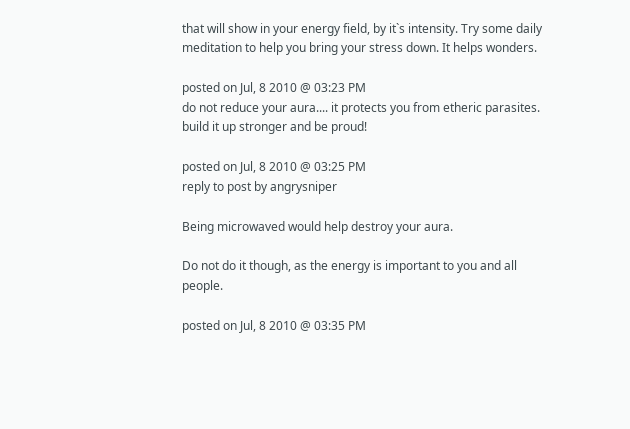that will show in your energy field, by it`s intensity. Try some daily meditation to help you bring your stress down. It helps wonders.

posted on Jul, 8 2010 @ 03:23 PM
do not reduce your aura.... it protects you from etheric parasites. build it up stronger and be proud!

posted on Jul, 8 2010 @ 03:25 PM
reply to post by angrysniper

Being microwaved would help destroy your aura.

Do not do it though, as the energy is important to you and all people.

posted on Jul, 8 2010 @ 03:35 PM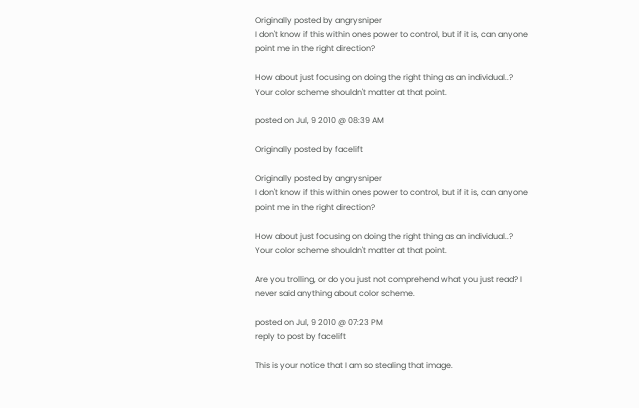Originally posted by angrysniper
I don't know if this within ones power to control, but if it is, can anyone point me in the right direction?

How about just focusing on doing the right thing as an individual..? Your color scheme shouldn't matter at that point.

posted on Jul, 9 2010 @ 08:39 AM

Originally posted by facelift

Originally posted by angrysniper
I don't know if this within ones power to control, but if it is, can anyone point me in the right direction?

How about just focusing on doing the right thing as an individual..? Your color scheme shouldn't matter at that point.

Are you trolling, or do you just not comprehend what you just read? I never said anything about color scheme.

posted on Jul, 9 2010 @ 07:23 PM
reply to post by facelift

This is your notice that I am so stealing that image.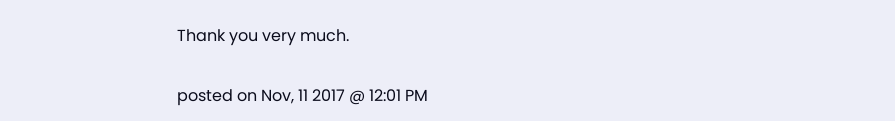Thank you very much.

posted on Nov, 11 2017 @ 12:01 PM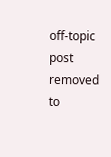off-topic post removed to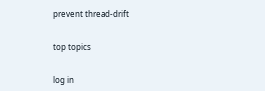prevent thread-drift


top topics


log in